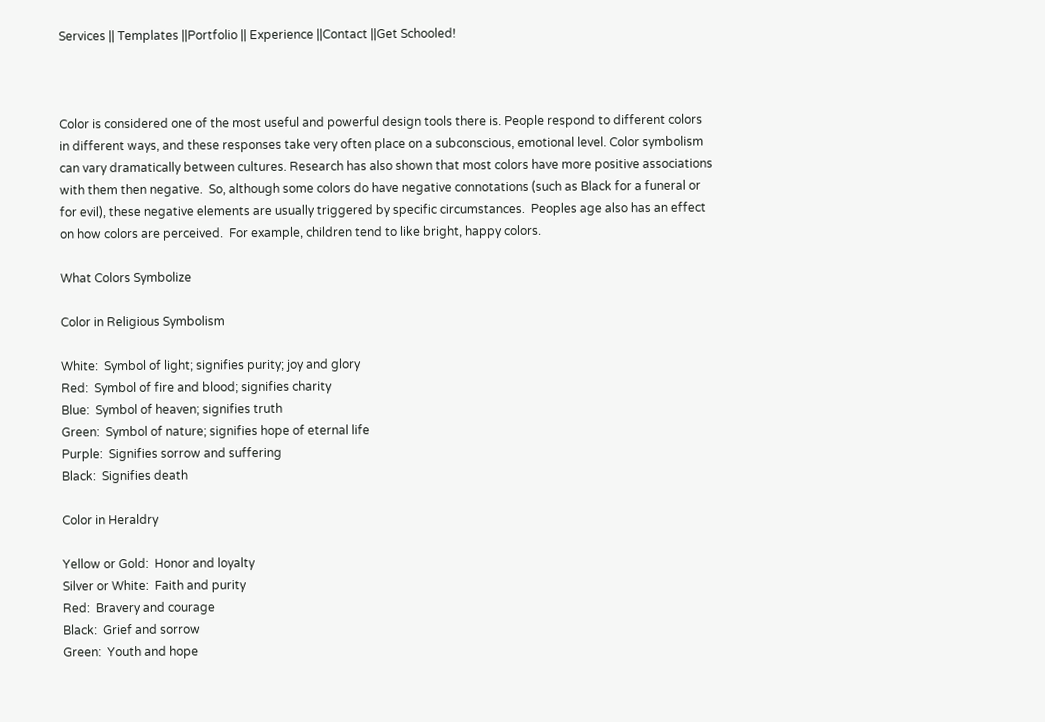Services || Templates ||Portfolio || Experience ||Contact ||Get Schooled!



Color is considered one of the most useful and powerful design tools there is. People respond to different colors in different ways, and these responses take very often place on a subconscious, emotional level. Color symbolism can vary dramatically between cultures. Research has also shown that most colors have more positive associations with them then negative.  So, although some colors do have negative connotations (such as Black for a funeral or for evil), these negative elements are usually triggered by specific circumstances.  Peoples age also has an effect on how colors are perceived.  For example, children tend to like bright, happy colors.

What Colors Symbolize

Color in Religious Symbolism

White:  Symbol of light; signifies purity; joy and glory
Red:  Symbol of fire and blood; signifies charity
Blue:  Symbol of heaven; signifies truth
Green:  Symbol of nature; signifies hope of eternal life
Purple:  Signifies sorrow and suffering
Black:  Signifies death

Color in Heraldry

Yellow or Gold:  Honor and loyalty
Silver or White:  Faith and purity
Red:  Bravery and courage
Black:  Grief and sorrow
Green:  Youth and hope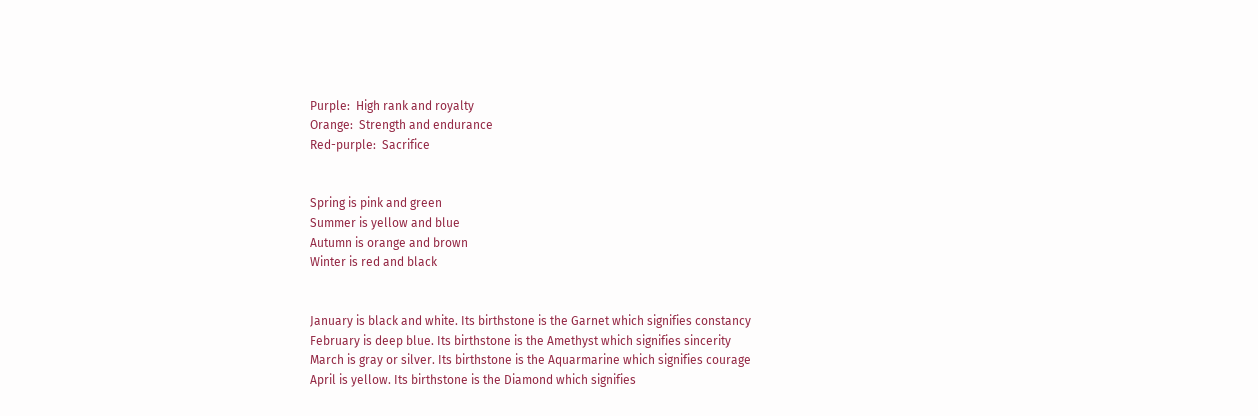Purple:  High rank and royalty
Orange:  Strength and endurance
Red-purple:  Sacrifice


Spring is pink and green
Summer is yellow and blue
Autumn is orange and brown
Winter is red and black


January is black and white. Its birthstone is the Garnet which signifies constancy
February is deep blue. Its birthstone is the Amethyst which signifies sincerity
March is gray or silver. Its birthstone is the Aquarmarine which signifies courage
April is yellow. Its birthstone is the Diamond which signifies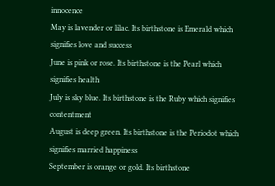innocence
May is lavender or lilac. Its birthstone is Emerald which signifies love and success
June is pink or rose. Its birthstone is the Pearl which signifies health
July is sky blue. Its birthstone is the Ruby which signifies contentment
August is deep green. Its birthstone is the Periodot which signifies married happiness
September is orange or gold. Its birthstone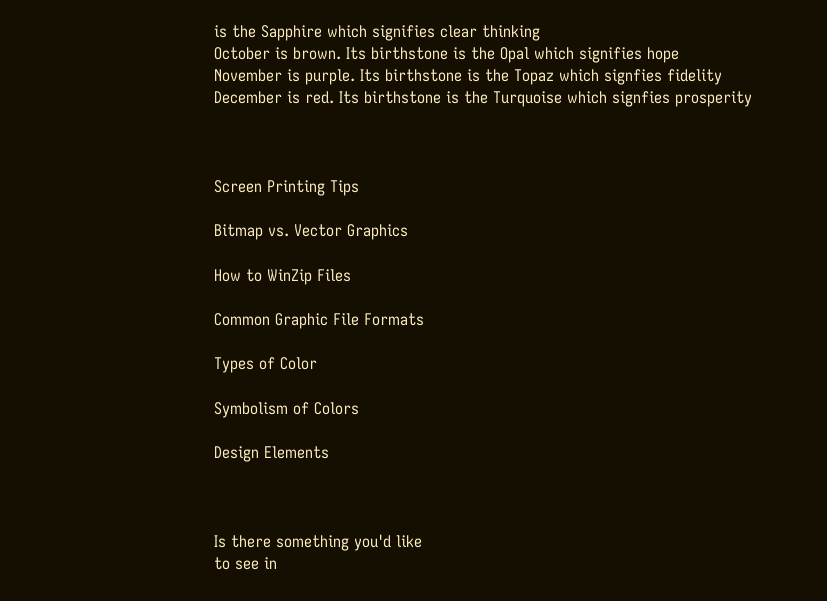is the Sapphire which signifies clear thinking
October is brown. Its birthstone is the Opal which signifies hope
November is purple. Its birthstone is the Topaz which signfies fidelity
December is red. Its birthstone is the Turquoise which signfies prosperity



Screen Printing Tips

Bitmap vs. Vector Graphics

How to WinZip Files

Common Graphic File Formats

Types of Color

Symbolism of Colors

Design Elements



Is there something you'd like
to see in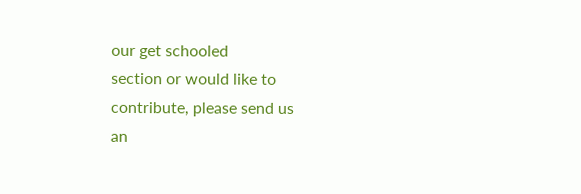our get schooled
section or would like to
contribute, please send us
an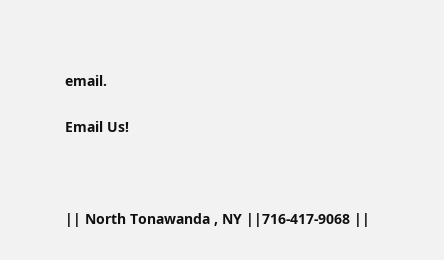email.

Email Us!



|| North Tonawanda , NY ||716-417-9068 ||